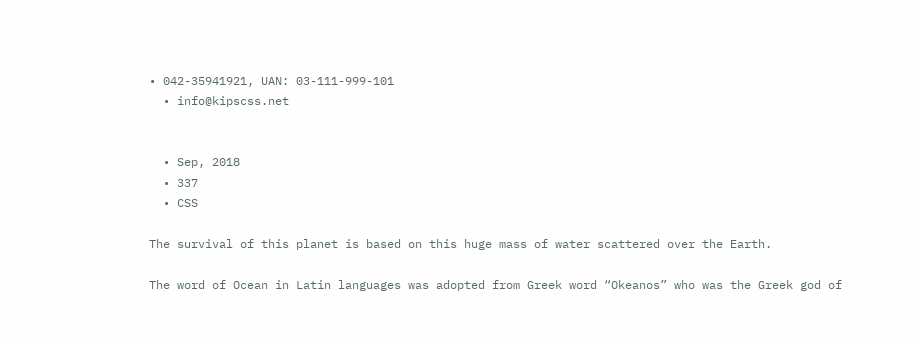• 042-35941921, UAN: 03-111-999-101
  • info@kipscss.net


  • Sep, 2018
  • 337
  • CSS

The survival of this planet is based on this huge mass of water scattered over the Earth.

The word of Ocean in Latin languages was adopted from Greek word “Okeanos” who was the Greek god of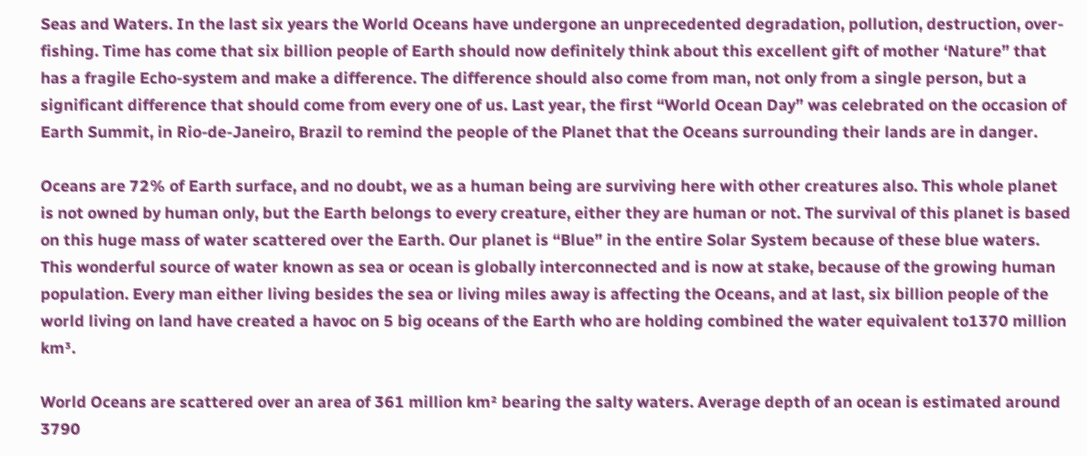Seas and Waters. In the last six years the World Oceans have undergone an unprecedented degradation, pollution, destruction, over-fishing. Time has come that six billion people of Earth should now definitely think about this excellent gift of mother ‘Nature” that has a fragile Echo-system and make a difference. The difference should also come from man, not only from a single person, but a significant difference that should come from every one of us. Last year, the first “World Ocean Day” was celebrated on the occasion of Earth Summit, in Rio-de-Janeiro, Brazil to remind the people of the Planet that the Oceans surrounding their lands are in danger.

Oceans are 72% of Earth surface, and no doubt, we as a human being are surviving here with other creatures also. This whole planet is not owned by human only, but the Earth belongs to every creature, either they are human or not. The survival of this planet is based on this huge mass of water scattered over the Earth. Our planet is “Blue” in the entire Solar System because of these blue waters. This wonderful source of water known as sea or ocean is globally interconnected and is now at stake, because of the growing human population. Every man either living besides the sea or living miles away is affecting the Oceans, and at last, six billion people of the world living on land have created a havoc on 5 big oceans of the Earth who are holding combined the water equivalent to1370 million km³.

World Oceans are scattered over an area of 361 million km² bearing the salty waters. Average depth of an ocean is estimated around 3790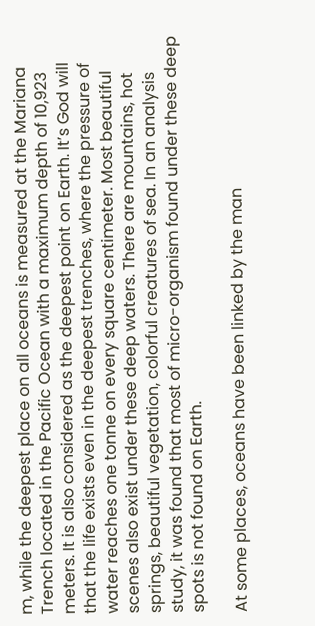m, while the deepest place on all oceans is measured at the Mariana Trench located in the Pacific Ocean with a maximum depth of 10,923 meters. It is also considered as the deepest point on Earth. It’s God will that the life exists even in the deepest trenches, where the pressure of water reaches one tonne on every square centimeter. Most beautiful scenes also exist under these deep waters. There are mountains, hot springs, beautiful vegetation, colorful creatures of sea. In an analysis study, it was found that most of micro-organism found under these deep spots is not found on Earth.

At some places, oceans have been linked by the man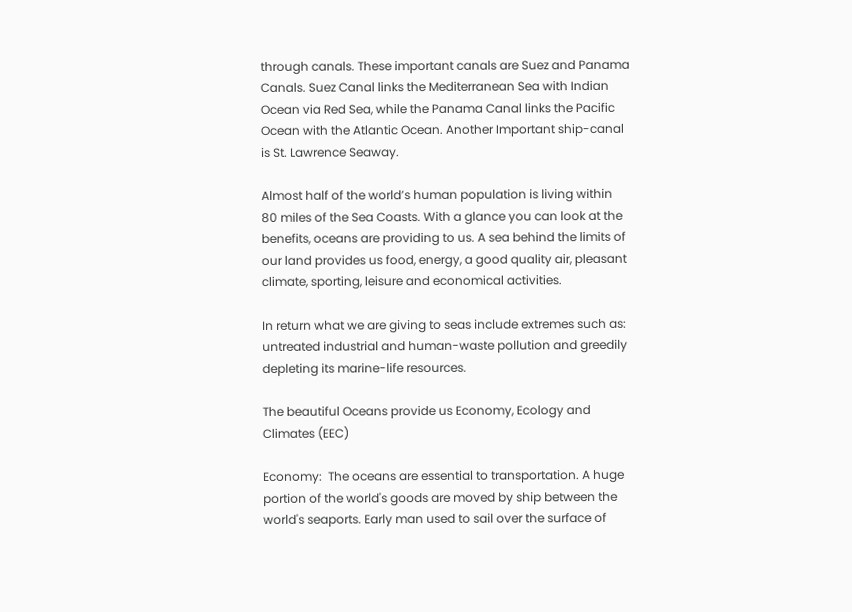through canals. These important canals are Suez and Panama Canals. Suez Canal links the Mediterranean Sea with Indian Ocean via Red Sea, while the Panama Canal links the Pacific Ocean with the Atlantic Ocean. Another Important ship-canal is St. Lawrence Seaway.

Almost half of the world’s human population is living within 80 miles of the Sea Coasts. With a glance you can look at the benefits, oceans are providing to us. A sea behind the limits of our land provides us food, energy, a good quality air, pleasant climate, sporting, leisure and economical activities.

In return what we are giving to seas include extremes such as: untreated industrial and human-waste pollution and greedily depleting its marine-life resources.

The beautiful Oceans provide us Economy, Ecology and Climates (EEC)

Economy:  The oceans are essential to transportation. A huge portion of the world's goods are moved by ship between the world's seaports. Early man used to sail over the surface of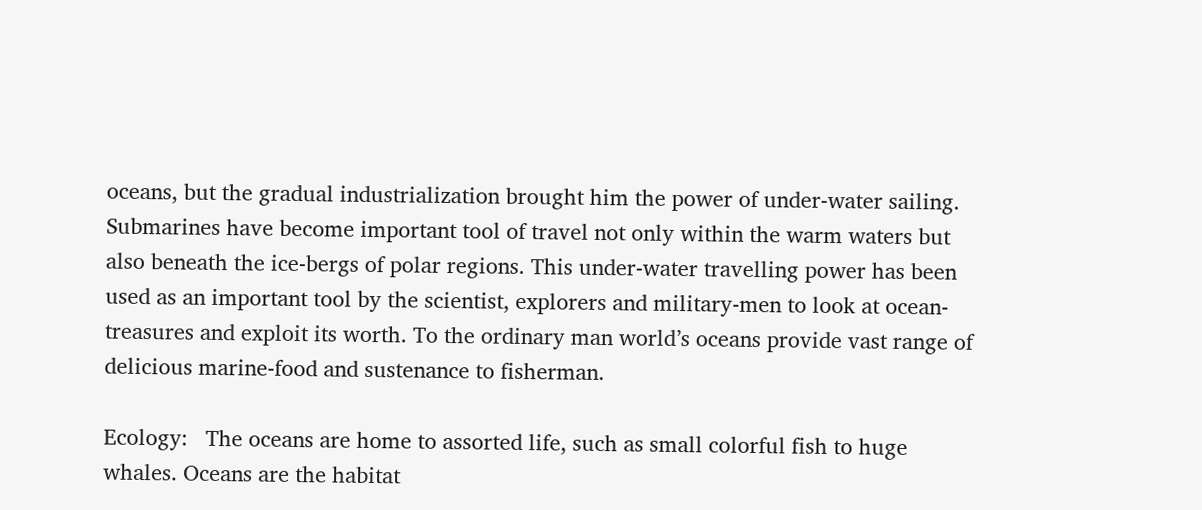oceans, but the gradual industrialization brought him the power of under-water sailing. Submarines have become important tool of travel not only within the warm waters but also beneath the ice-bergs of polar regions. This under-water travelling power has been used as an important tool by the scientist, explorers and military-men to look at ocean-treasures and exploit its worth. To the ordinary man world’s oceans provide vast range of delicious marine-food and sustenance to fisherman.

Ecology:   The oceans are home to assorted life, such as small colorful fish to huge whales. Oceans are the habitat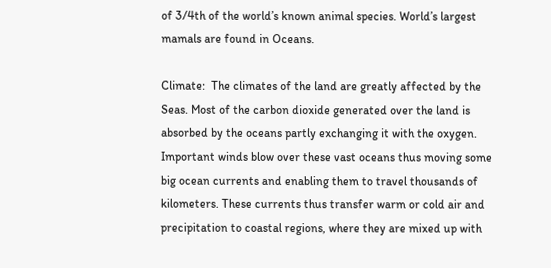of 3/4th of the world’s known animal species. World’s largest mamals are found in Oceans.

Climate:  The climates of the land are greatly affected by the Seas. Most of the carbon dioxide generated over the land is absorbed by the oceans partly exchanging it with the oxygen. Important winds blow over these vast oceans thus moving some big ocean currents and enabling them to travel thousands of kilometers. These currents thus transfer warm or cold air and precipitation to coastal regions, where they are mixed up with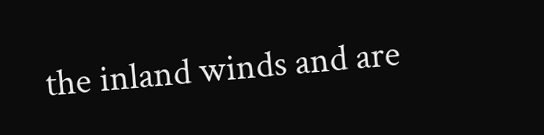the inland winds and are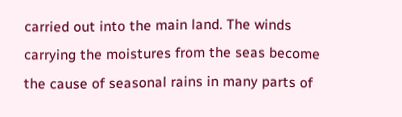carried out into the main land. The winds carrying the moistures from the seas become the cause of seasonal rains in many parts of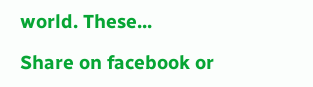world. These...

Share on facebook or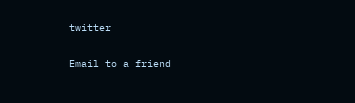twitter

Email to a friend